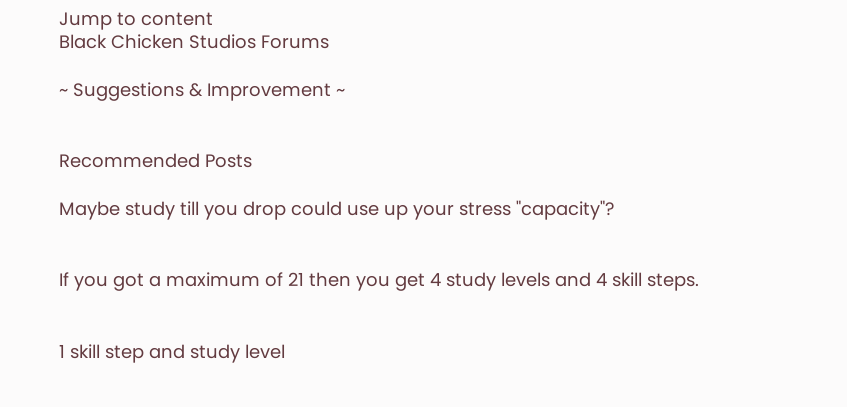Jump to content
Black Chicken Studios Forums

~ Suggestions & Improvement ~


Recommended Posts

Maybe study till you drop could use up your stress "capacity"?


If you got a maximum of 21 then you get 4 study levels and 4 skill steps.


1 skill step and study level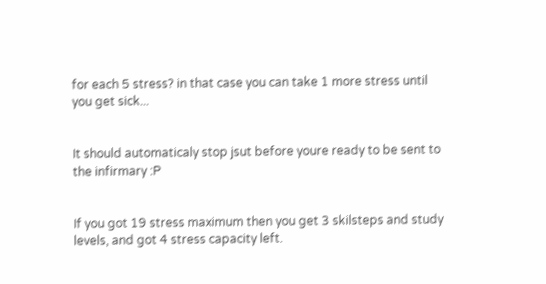for each 5 stress? in that case you can take 1 more stress until you get sick...


It should automaticaly stop jsut before youre ready to be sent to the infirmary :P


If you got 19 stress maximum then you get 3 skilsteps and study levels, and got 4 stress capacity left.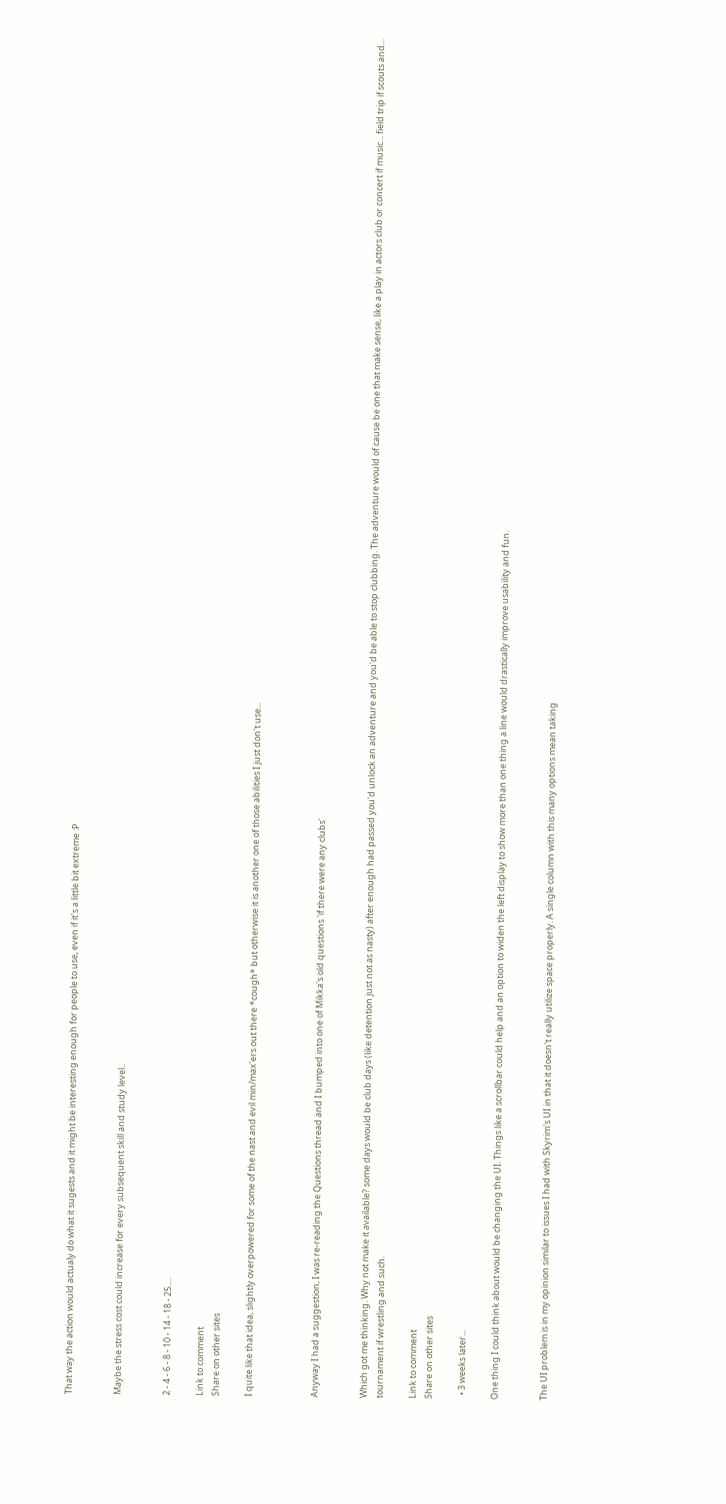That way the action would actualy do what it sugests and it might be interesting enough for people to use, even if it's a little bit extreme :P


Maybe the stress cost could increase for every subsequent skill and study level..


2 - 4 - 6 - 8 - 10 - 14 - 18 - 25....

Link to comment
Share on other sites

I quite like that idea, slightly overpowered for some of the nast and evil min/max'ers out there *cough* but otherwise it is another one of those abilities I just don't use...



Anyway I had a suggestion, I was re-reading the Questions thread and I bumped into one of Mikka's old questions 'if there were any clubs'


Which got me thinking. Why not make it available? some days would be club days (like detention just not as nasty) after enough had passed you'd unlock an adventure and you'd be able to stop clubbing. The adventure would of cause be one that make sense, like a play in actors club or concert if music... field trip if scouts and... tournament if wrestling and such.

Link to comment
Share on other sites

  • 3 weeks later...

One thing I could think about would be changing the UI. Things like a scrollbar could help and an option to widen the left display to show more than one thing a line would drastically improve usability and fun.


The UI problem is in my opinion similar to issues I had with Skyrim's UI in that it doesn't really utilize space properly. A single column with this many options mean taking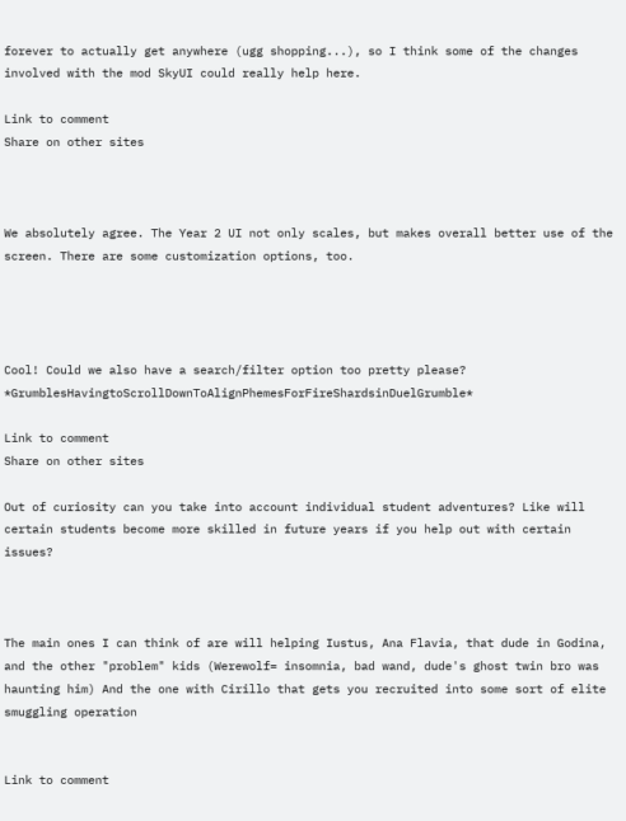forever to actually get anywhere (ugg shopping...), so I think some of the changes involved with the mod SkyUI could really help here.

Link to comment
Share on other sites



We absolutely agree. The Year 2 UI not only scales, but makes overall better use of the screen. There are some customization options, too.




Cool! Could we also have a search/filter option too pretty please? *GrumblesHavingtoScrollDownToAlignPhemesForFireShardsinDuelGrumble*

Link to comment
Share on other sites

Out of curiosity can you take into account individual student adventures? Like will certain students become more skilled in future years if you help out with certain issues?



The main ones I can think of are will helping Iustus, Ana Flavia, that dude in Godina, and the other "problem" kids (Werewolf= insomnia, bad wand, dude's ghost twin bro was haunting him) And the one with Cirillo that gets you recruited into some sort of elite smuggling operation


Link to comment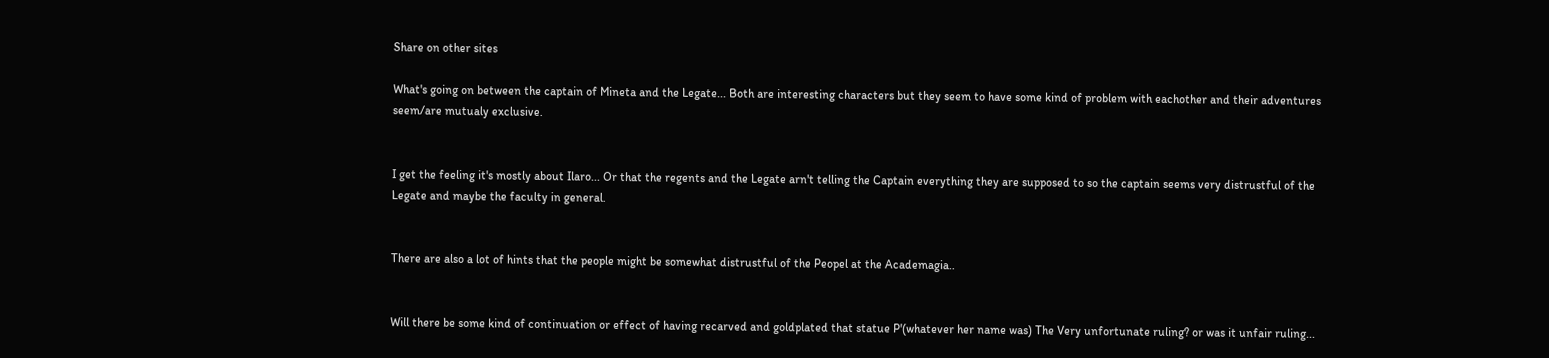Share on other sites

What's going on between the captain of Mineta and the Legate... Both are interesting characters but they seem to have some kind of problem with eachother and their adventures seem/are mutualy exclusive.


I get the feeling it's mostly about Ilaro... Or that the regents and the Legate arn't telling the Captain everything they are supposed to so the captain seems very distrustful of the Legate and maybe the faculty in general.


There are also a lot of hints that the people might be somewhat distrustful of the Peopel at the Academagia..


Will there be some kind of continuation or effect of having recarved and goldplated that statue P'(whatever her name was) The Very unfortunate ruling? or was it unfair ruling...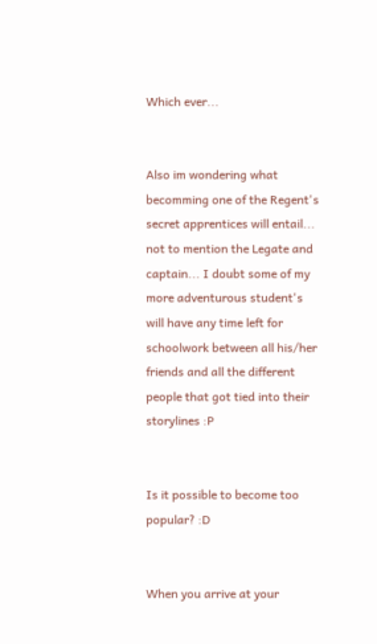Which ever...


Also im wondering what becomming one of the Regent's secret apprentices will entail... not to mention the Legate and captain... I doubt some of my more adventurous student's will have any time left for schoolwork between all his/her friends and all the different people that got tied into their storylines :P


Is it possible to become too popular? :D


When you arrive at your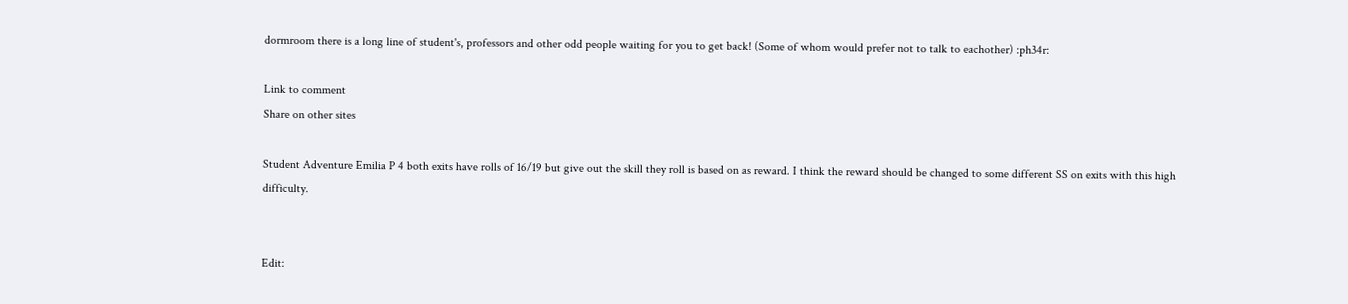dormroom there is a long line of student's, professors and other odd people waiting for you to get back! (Some of whom would prefer not to talk to eachother) :ph34r:

Link to comment
Share on other sites

Student Adventure Emilia P 4 both exits have rolls of 16/19 but give out the skill they roll is based on as reward. I think the reward should be changed to some different SS on exits with this high difficulty.


Edit: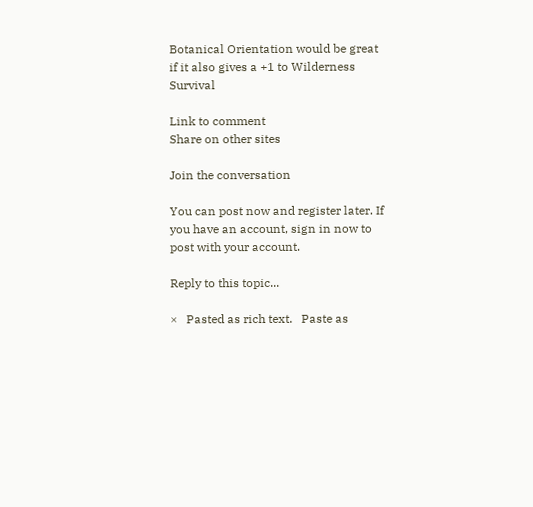Botanical Orientation would be great if it also gives a +1 to Wilderness Survival

Link to comment
Share on other sites

Join the conversation

You can post now and register later. If you have an account, sign in now to post with your account.

Reply to this topic...

×   Pasted as rich text.   Paste as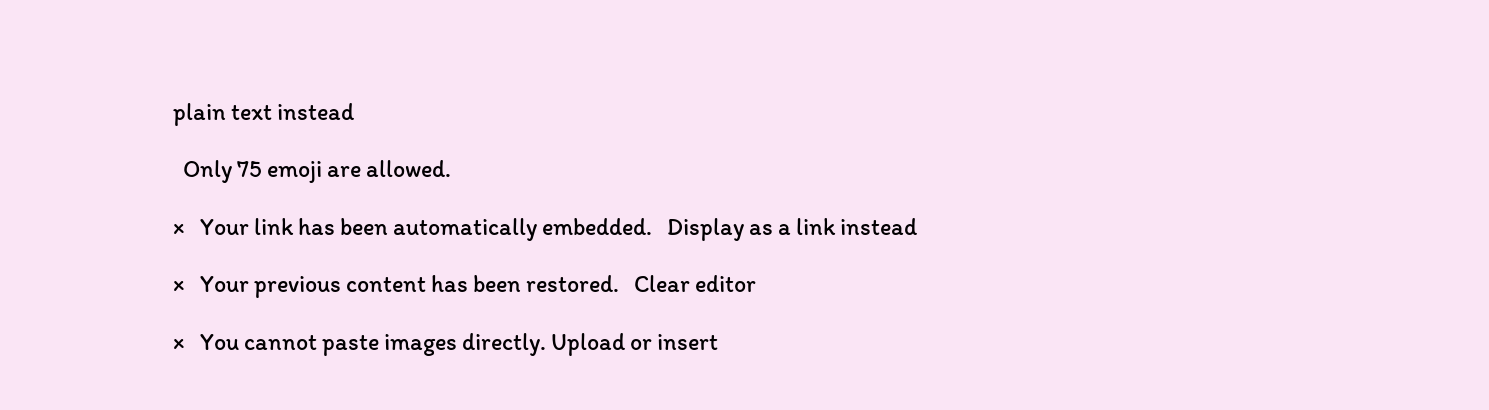plain text instead

  Only 75 emoji are allowed.

×   Your link has been automatically embedded.   Display as a link instead

×   Your previous content has been restored.   Clear editor

×   You cannot paste images directly. Upload or insert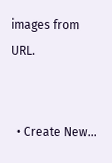images from URL.


  • Create New...